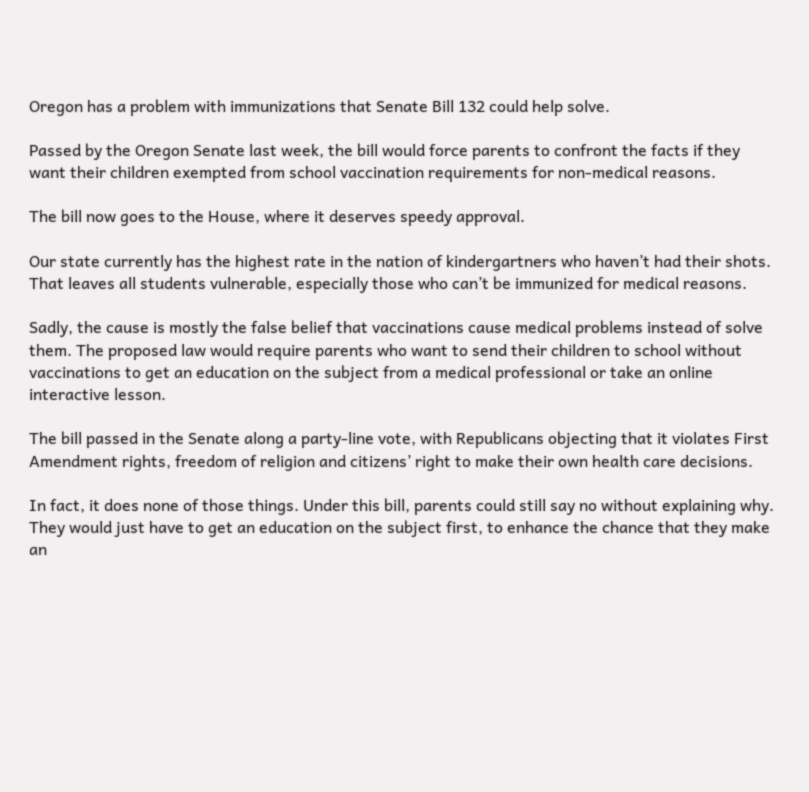Oregon has a problem with immunizations that Senate Bill 132 could help solve.

Passed by the Oregon Senate last week, the bill would force parents to confront the facts if they want their children exempted from school vaccination requirements for non-medical reasons.

The bill now goes to the House, where it deserves speedy approval.

Our state currently has the highest rate in the nation of kindergartners who haven’t had their shots. That leaves all students vulnerable, especially those who can’t be immunized for medical reasons.

Sadly, the cause is mostly the false belief that vaccinations cause medical problems instead of solve them. The proposed law would require parents who want to send their children to school without vaccinations to get an education on the subject from a medical professional or take an online interactive lesson.

The bill passed in the Senate along a party-line vote, with Republicans objecting that it violates First Amendment rights, freedom of religion and citizens’ right to make their own health care decisions.

In fact, it does none of those things. Under this bill, parents could still say no without explaining why. They would just have to get an education on the subject first, to enhance the chance that they make an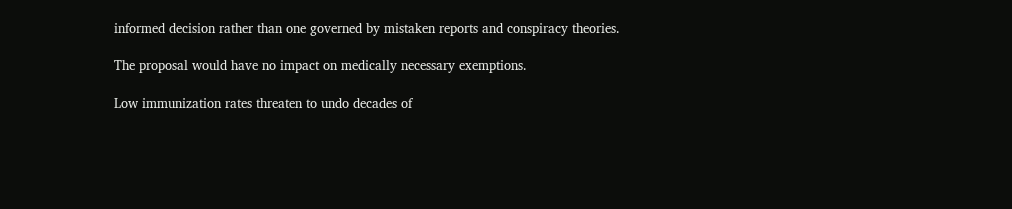informed decision rather than one governed by mistaken reports and conspiracy theories.

The proposal would have no impact on medically necessary exemptions.

Low immunization rates threaten to undo decades of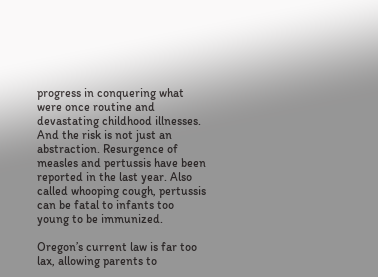progress in conquering what were once routine and devastating childhood illnesses. And the risk is not just an abstraction. Resurgence of measles and pertussis have been reported in the last year. Also called whooping cough, pertussis can be fatal to infants too young to be immunized.

Oregon’s current law is far too lax, allowing parents to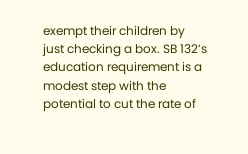exempt their children by just checking a box. SB 132’s education requirement is a modest step with the potential to cut the rate of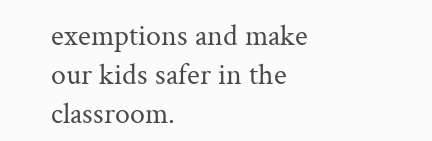exemptions and make our kids safer in the classroom.